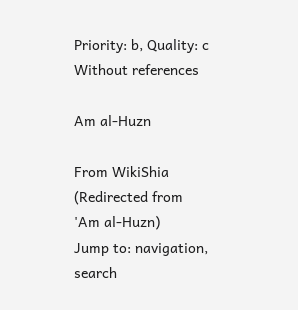Priority: b, Quality: c
Without references

Am al-Huzn

From WikiShia
(Redirected from 'Am al-Huzn)
Jump to: navigation, search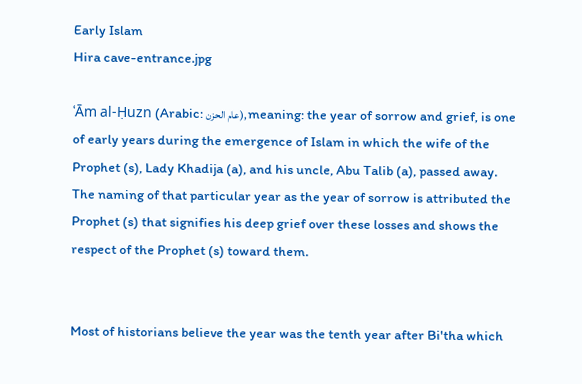Early Islam
Hira cave-entrance.jpg

ʿĀm al-Ḥuzn (Arabic: عام الحزن), meaning: the year of sorrow and grief, is one of early years during the emergence of Islam in which the wife of the Prophet (s), Lady Khadija (a), and his uncle, Abu Talib (a), passed away. The naming of that particular year as the year of sorrow is attributed the Prophet (s) that signifies his deep grief over these losses and shows the respect of the Prophet (s) toward them.


Most of historians believe the year was the tenth year after Bi'tha which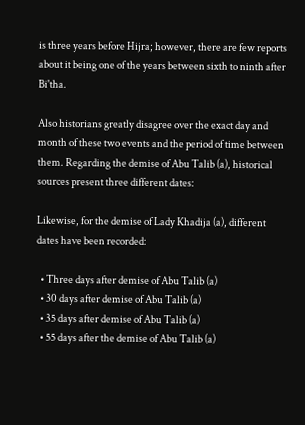is three years before Hijra; however, there are few reports about it being one of the years between sixth to ninth after Bi'tha.

Also historians greatly disagree over the exact day and month of these two events and the period of time between them. Regarding the demise of Abu Talib (a), historical sources present three different dates:

Likewise, for the demise of Lady Khadija (a), different dates have been recorded:

  • Three days after demise of Abu Talib (a)
  • 30 days after demise of Abu Talib (a)
  • 35 days after demise of Abu Talib (a)
  • 55 days after the demise of Abu Talib (a)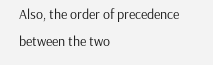Also, the order of precedence between the two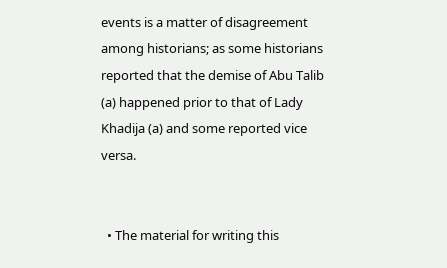events is a matter of disagreement among historians; as some historians reported that the demise of Abu Talib (a) happened prior to that of Lady Khadija (a) and some reported vice versa.


  • The material for writing this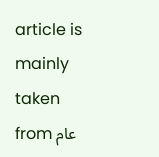article is mainly taken from عام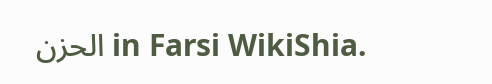الحزن in Farsi WikiShia.